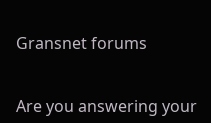Gransnet forums


Are you answering your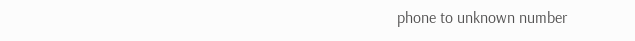phone to unknown number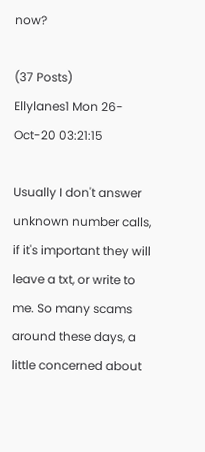now?

(37 Posts)
Ellylanes1 Mon 26-Oct-20 03:21:15

Usually I don't answer unknown number calls, if it's important they will leave a txt, or write to me. So many scams around these days, a little concerned about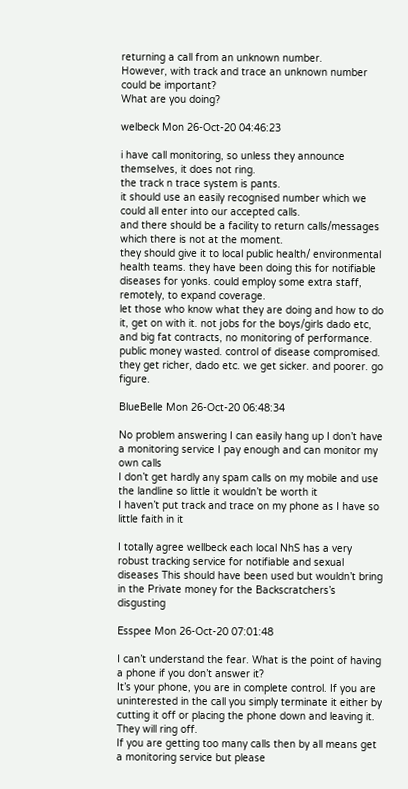returning a call from an unknown number.
However, with track and trace an unknown number could be important?
What are you doing?

welbeck Mon 26-Oct-20 04:46:23

i have call monitoring, so unless they announce themselves, it does not ring.
the track n trace system is pants.
it should use an easily recognised number which we could all enter into our accepted calls.
and there should be a facility to return calls/messages which there is not at the moment.
they should give it to local public health/ environmental health teams. they have been doing this for notifiable diseases for yonks. could employ some extra staff, remotely, to expand coverage.
let those who know what they are doing and how to do it, get on with it. not jobs for the boys/girls dado etc, and big fat contracts, no monitoring of performance. public money wasted. control of disease compromised. they get richer, dado etc. we get sicker. and poorer. go figure.

BlueBelle Mon 26-Oct-20 06:48:34

No problem answering I can easily hang up I don’t have a monitoring service I pay enough and can monitor my own calls
I don’t get hardly any spam calls on my mobile and use the landline so little it wouldn’t be worth it
I haven’t put track and trace on my phone as I have so little faith in it

I totally agree wellbeck each local NhS has a very robust tracking service for notifiable and sexual diseases This should have been used but wouldn’t bring in the Private money for the Backscratchers’s disgusting

Esspee Mon 26-Oct-20 07:01:48

I can’t understand the fear. What is the point of having a phone if you don’t answer it?
It’s your phone, you are in complete control. If you are uninterested in the call you simply terminate it either by cutting it off or placing the phone down and leaving it. They will ring off.
If you are getting too many calls then by all means get a monitoring service but please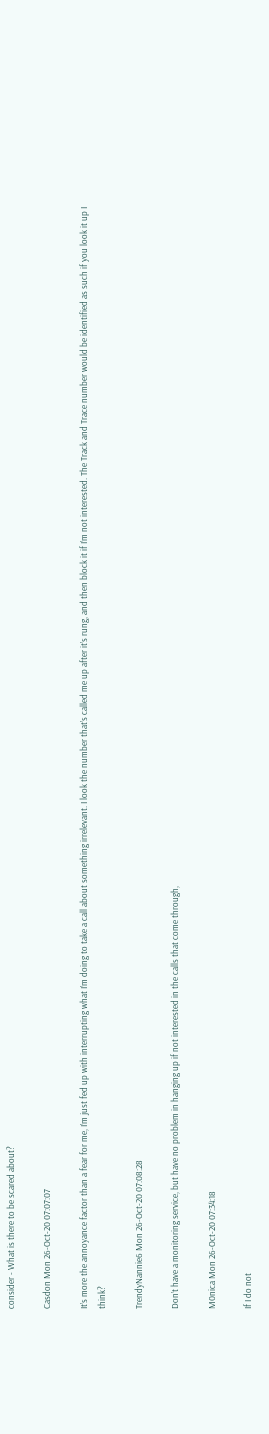consider - What is there to be scared about?

Casdon Mon 26-Oct-20 07:07:07

It’s more the annoyance factor than a fear for me, I’m just fed up with interrupting what I’m doing to take a call about something irrelevant. I look the number that’s called me up after it’s rung, and then block it if I’m not interested. The Track and Trace number would be identified as such if you look it up I think?

TrendyNannie6 Mon 26-Oct-20 07:08:28

Don’t have a monitoring service, but have no problem in hanging up if not interested in the calls that come through,

M0nica Mon 26-Oct-20 07:34:18

If I do not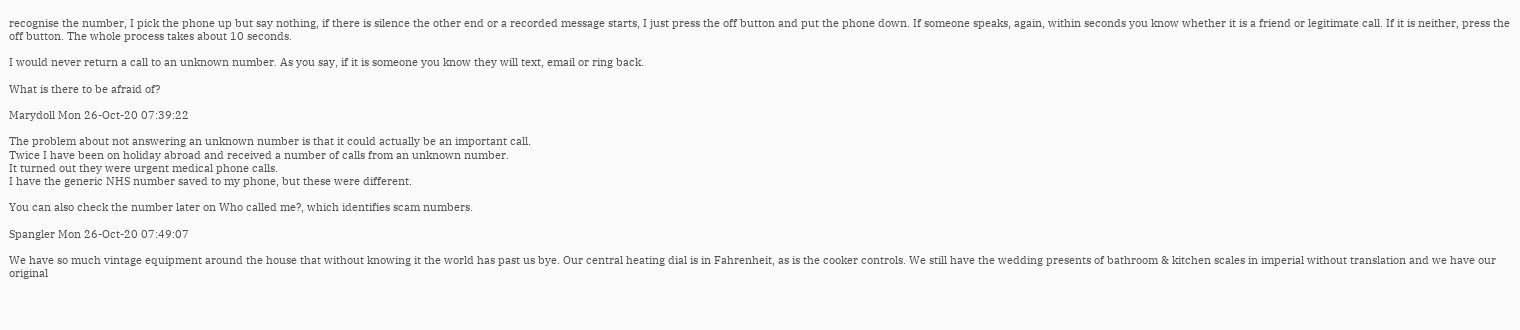recognise the number, I pick the phone up but say nothing, if there is silence the other end or a recorded message starts, I just press the off button and put the phone down. If someone speaks, again, within seconds you know whether it is a friend or legitimate call. If it is neither, press the off button. The whole process takes about 10 seconds.

I would never return a call to an unknown number. As you say, if it is someone you know they will text, email or ring back.

What is there to be afraid of?

Marydoll Mon 26-Oct-20 07:39:22

The problem about not answering an unknown number is that it could actually be an important call.
Twice I have been on holiday abroad and received a number of calls from an unknown number.
It turned out they were urgent medical phone calls.
I have the generic NHS number saved to my phone, but these were different.

You can also check the number later on Who called me?, which identifies scam numbers.

Spangler Mon 26-Oct-20 07:49:07

We have so much vintage equipment around the house that without knowing it the world has past us bye. Our central heating dial is in Fahrenheit, as is the cooker controls. We still have the wedding presents of bathroom & kitchen scales in imperial without translation and we have our original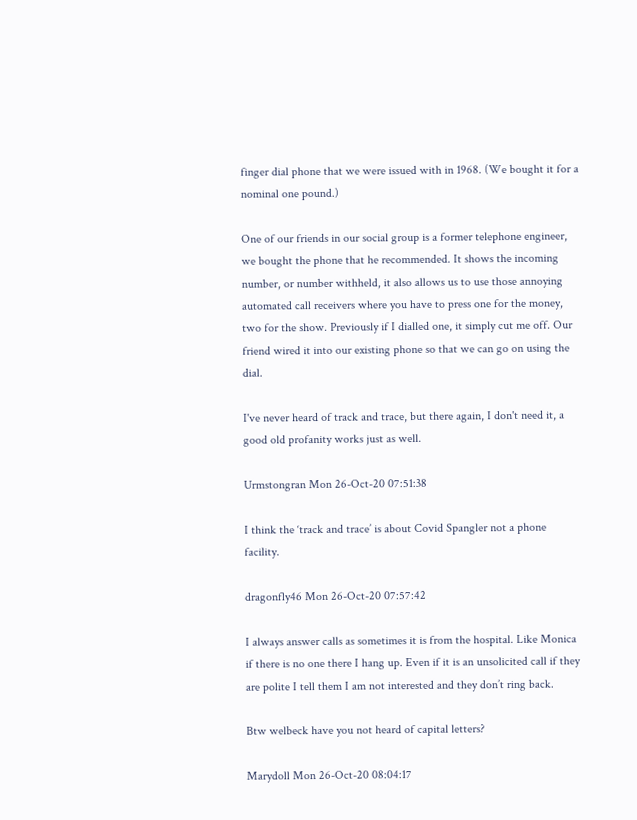finger dial phone that we were issued with in 1968. (We bought it for a nominal one pound.)

One of our friends in our social group is a former telephone engineer, we bought the phone that he recommended. It shows the incoming number, or number withheld, it also allows us to use those annoying automated call receivers where you have to press one for the money, two for the show. Previously if I dialled one, it simply cut me off. Our friend wired it into our existing phone so that we can go on using the dial.

I've never heard of track and trace, but there again, I don't need it, a good old profanity works just as well.

Urmstongran Mon 26-Oct-20 07:51:38

I think the ‘track and trace’ is about Covid Spangler not a phone facility.

dragonfly46 Mon 26-Oct-20 07:57:42

I always answer calls as sometimes it is from the hospital. Like Monica if there is no one there I hang up. Even if it is an unsolicited call if they are polite I tell them I am not interested and they don’t ring back.

Btw welbeck have you not heard of capital letters?

Marydoll Mon 26-Oct-20 08:04:17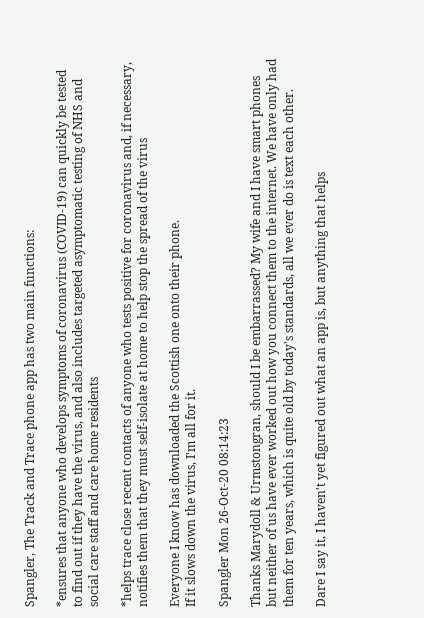Spangler, The Track and Trace phone app has two main functions:

*ensures that anyone who develops symptoms of coronavirus (COVID-19) can quickly be tested to find out if they have the virus, and also includes targeted asymptomatic testing of NHS and social care staff and care home residents

*helps trace close recent contacts of anyone who tests positive for coronavirus and, if necessary, notifies them that they must self-isolate at home to help stop the spread of the virus

Everyone I know has downloaded the Scottish one onto their phone.
If it slows down the virus, I'm all for it.

Spangler Mon 26-Oct-20 08:14:23

Thanks Marydoll & Urmstongran, should I be embarrassed? My wife and I have smart phones but neither of us have ever worked out how you connect them to the internet. We have only had them for ten years, which is quite old by today's standards, all we ever do is text each other.

Dare I say it, I haven't yet figured out what an app is, but anything that helps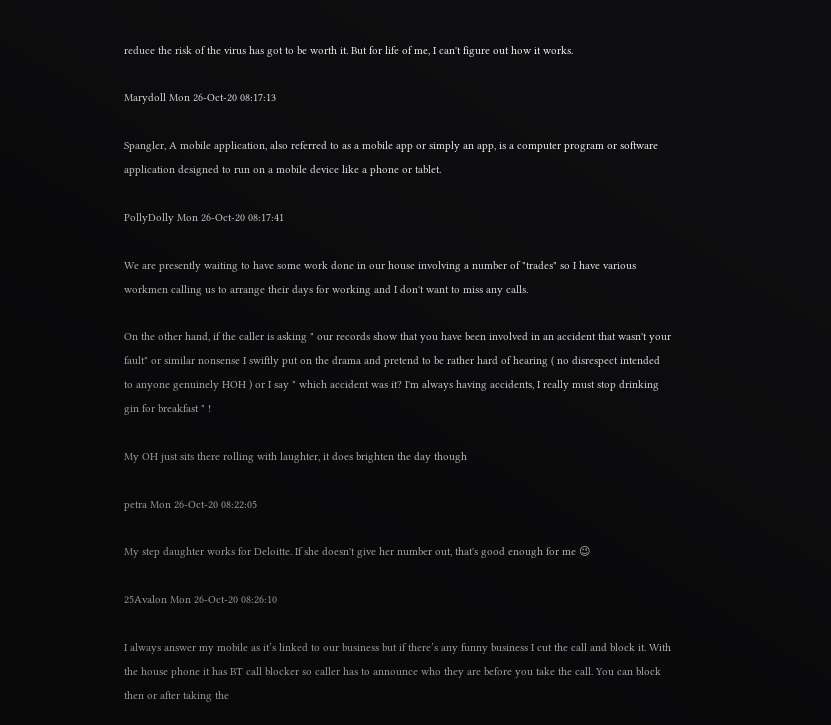reduce the risk of the virus has got to be worth it. But for life of me, I can't figure out how it works.

Marydoll Mon 26-Oct-20 08:17:13

Spangler, A mobile application, also referred to as a mobile app or simply an app, is a computer program or software application designed to run on a mobile device like a phone or tablet.

PollyDolly Mon 26-Oct-20 08:17:41

We are presently waiting to have some work done in our house involving a number of "trades" so I have various workmen calling us to arrange their days for working and I don't want to miss any calls.

On the other hand, if the caller is asking " our records show that you have been involved in an accident that wasn't your fault" or similar nonsense I swiftly put on the drama and pretend to be rather hard of hearing ( no disrespect intended to anyone genuinely HOH ) or I say " which accident was it? I'm always having accidents, I really must stop drinking gin for breakfast " !

My OH just sits there rolling with laughter, it does brighten the day though

petra Mon 26-Oct-20 08:22:05

My step daughter works for Deloitte. If she doesn't give her number out, that's good enough for me 😉

25Avalon Mon 26-Oct-20 08:26:10

I always answer my mobile as it’s linked to our business but if there’s any funny business I cut the call and block it. With the house phone it has BT call blocker so caller has to announce who they are before you take the call. You can block then or after taking the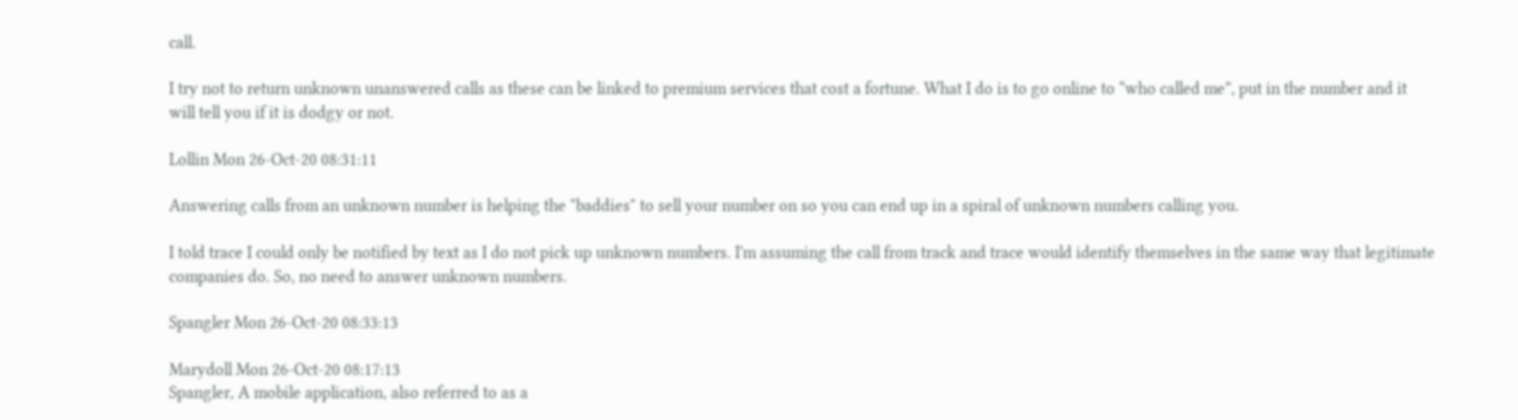call.

I try not to return unknown unanswered calls as these can be linked to premium services that cost a fortune. What I do is to go online to “who called me”, put in the number and it will tell you if it is dodgy or not.

Lollin Mon 26-Oct-20 08:31:11

Answering calls from an unknown number is helping the "baddies" to sell your number on so you can end up in a spiral of unknown numbers calling you.

I told trace I could only be notified by text as I do not pick up unknown numbers. I'm assuming the call from track and trace would identify themselves in the same way that legitimate companies do. So, no need to answer unknown numbers.

Spangler Mon 26-Oct-20 08:33:13

Marydoll Mon 26-Oct-20 08:17:13
Spangler, A mobile application, also referred to as a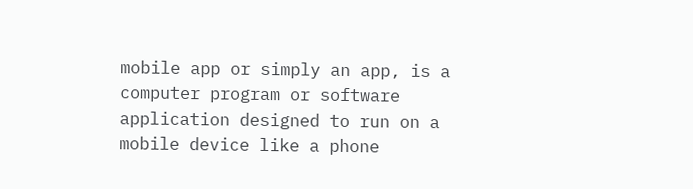mobile app or simply an app, is a computer program or software application designed to run on a mobile device like a phone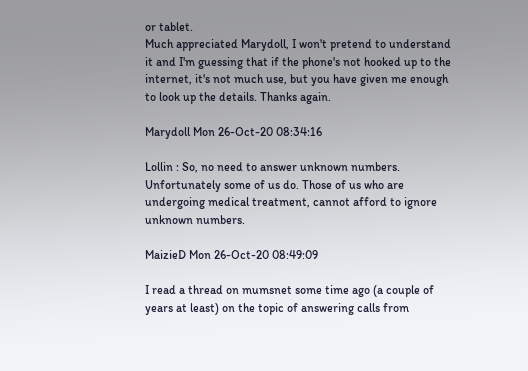or tablet.
Much appreciated Marydoll, I won't pretend to understand it and I'm guessing that if the phone's not hooked up to the internet, it's not much use, but you have given me enough to look up the details. Thanks again.

Marydoll Mon 26-Oct-20 08:34:16

Lollin : So, no need to answer unknown numbers.
Unfortunately some of us do. Those of us who are undergoing medical treatment, cannot afford to ignore unknown numbers.

MaizieD Mon 26-Oct-20 08:49:09

I read a thread on mumsnet some time ago (a couple of years at least) on the topic of answering calls from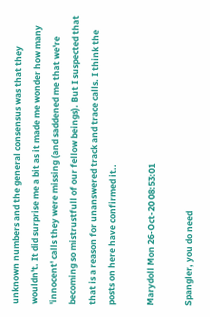unknown numbers and the general consensus was that they wouldn't. It did surprise me a bit as it made me wonder how many 'innocent' calls they were missing (and saddened me that we're becoming so mistrustfull of our fellow beings). But I suspected that that is a reason for unanswered track and trace calls. I think the posts on here have confirmed it..

Marydoll Mon 26-Oct-20 08:53:01

Spangler, you do need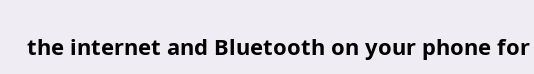the internet and Bluetooth on your phone for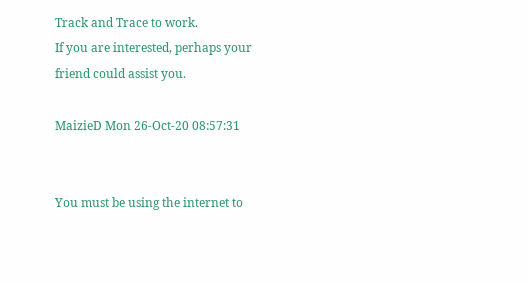Track and Trace to work.
If you are interested, perhaps your friend could assist you.

MaizieD Mon 26-Oct-20 08:57:31


You must be using the internet to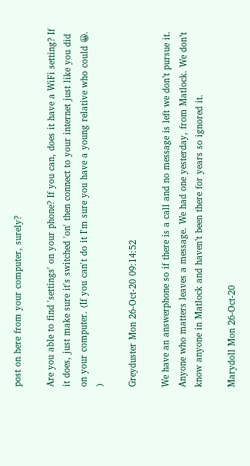post on here from your computer, surely?

Are you able to find 'settings' on your phone? If you can, does it have a WiFi setting? If it does, just make sure it's switched 'on' then connect to your internet just like you did on your computer. (If you can't do it I'm sure you have a young relative who could 😀. )

Greyduster Mon 26-Oct-20 09:14:52

We have an answerphone so if there is a call and no message is left we don’t pursue it. Anyone who matters leaves a message. We had one yesterday, from Matlock. We don’t know anyone in Matlock and haven’t been there for years so ignored it.

Marydoll Mon 26-Oct-20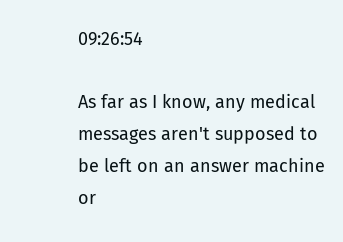09:26:54

As far as I know, any medical messages aren't supposed to be left on an answer machine or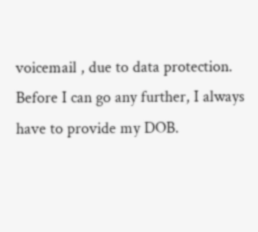voicemail , due to data protection.
Before I can go any further, I always have to provide my DOB.